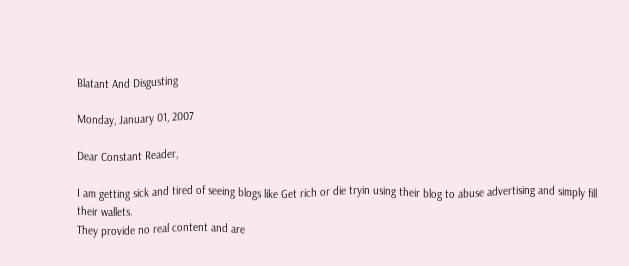Blatant And Disgusting

Monday, January 01, 2007

Dear Constant Reader,

I am getting sick and tired of seeing blogs like Get rich or die tryin using their blog to abuse advertising and simply fill their wallets.
They provide no real content and are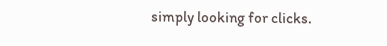simply looking for clicks.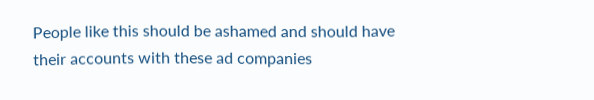People like this should be ashamed and should have their accounts with these ad companies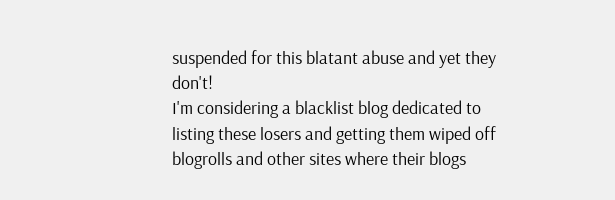suspended for this blatant abuse and yet they don't!
I'm considering a blacklist blog dedicated to listing these losers and getting them wiped off blogrolls and other sites where their blogs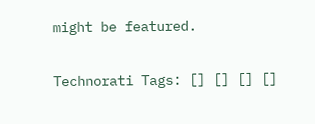might be featured.

Technorati Tags: [] [] [] []